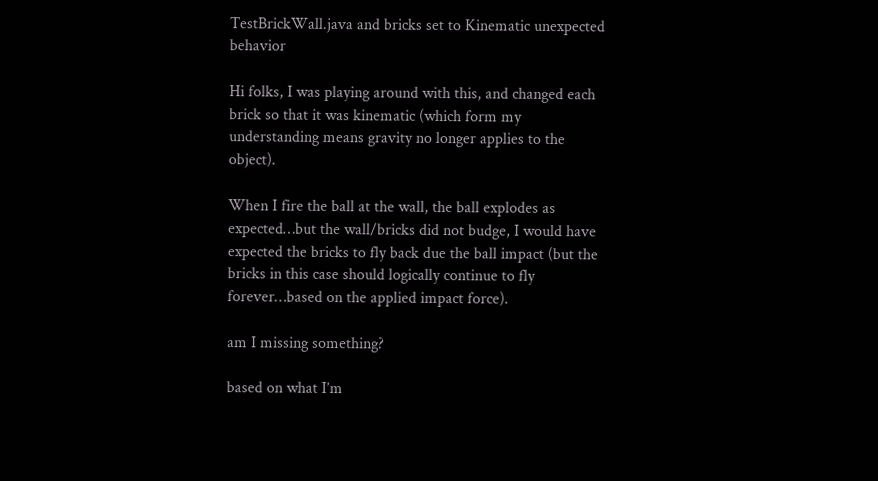TestBrickWall.java and bricks set to Kinematic unexpected behavior

Hi folks, I was playing around with this, and changed each brick so that it was kinematic (which form my understanding means gravity no longer applies to the object).

When I fire the ball at the wall, the ball explodes as expected…but the wall/bricks did not budge, I would have expected the bricks to fly back due the ball impact (but the bricks in this case should logically continue to fly forever…based on the applied impact force).

am I missing something?

based on what I’m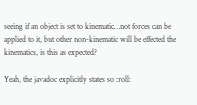seeing if an object is set to kinematic…not forces can be applied to it, but other non-kinematic will be effected the kinematics, is this as expected?

Yeah, the javadoc explicitly states so :roll: